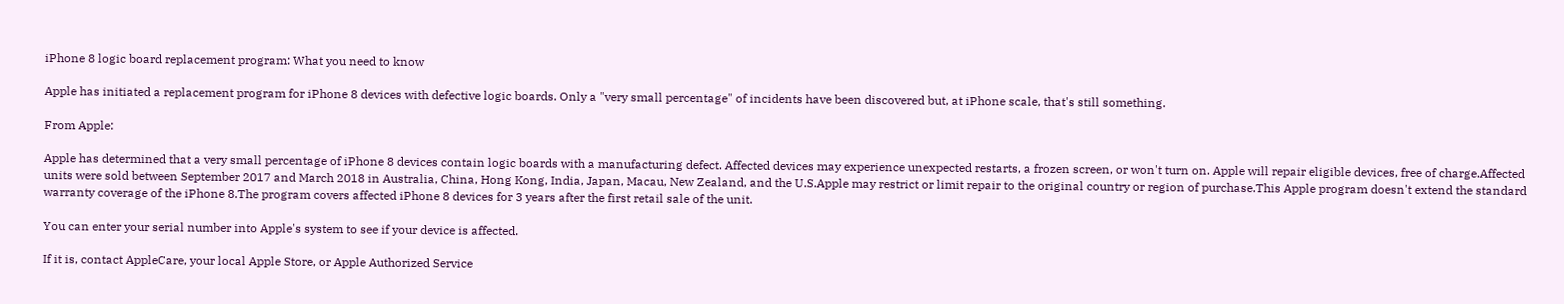iPhone 8 logic board replacement program: What you need to know

Apple has initiated a replacement program for iPhone 8 devices with defective logic boards. Only a "very small percentage" of incidents have been discovered but, at iPhone scale, that's still something.

From Apple:

Apple has determined that a very small percentage of iPhone 8 devices contain logic boards with a manufacturing defect. Affected devices may experience unexpected restarts, a frozen screen, or won't turn on. Apple will repair eligible devices, free of charge.Affected units were sold between September 2017 and March 2018 in Australia, China, Hong Kong, India, Japan, Macau, New Zealand, and the U.S.Apple may restrict or limit repair to the original country or region of purchase.This Apple program doesn't extend the standard warranty coverage of the iPhone 8.The program covers affected iPhone 8 devices for 3 years after the first retail sale of the unit.

You can enter your serial number into Apple's system to see if your device is affected.

If it is, contact AppleCare, your local Apple Store, or Apple Authorized Service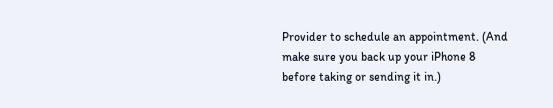Provider to schedule an appointment. (And make sure you back up your iPhone 8 before taking or sending it in.)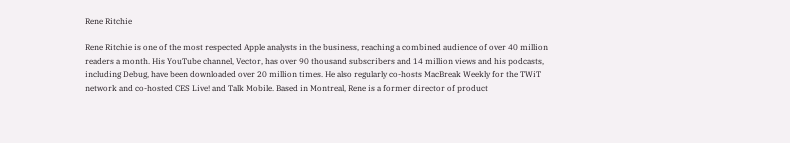Rene Ritchie

Rene Ritchie is one of the most respected Apple analysts in the business, reaching a combined audience of over 40 million readers a month. His YouTube channel, Vector, has over 90 thousand subscribers and 14 million views and his podcasts, including Debug, have been downloaded over 20 million times. He also regularly co-hosts MacBreak Weekly for the TWiT network and co-hosted CES Live! and Talk Mobile. Based in Montreal, Rene is a former director of product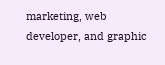marketing, web developer, and graphic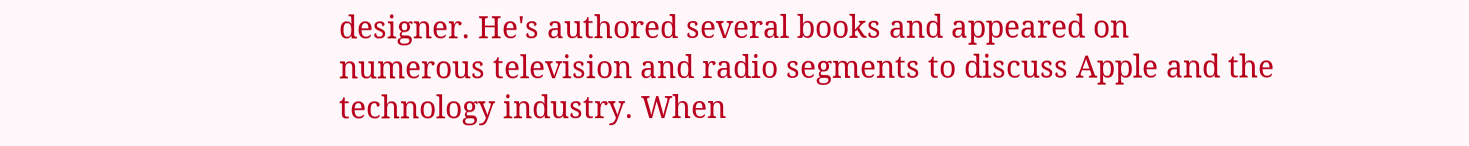designer. He's authored several books and appeared on numerous television and radio segments to discuss Apple and the technology industry. When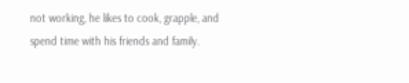not working, he likes to cook, grapple, and spend time with his friends and family.